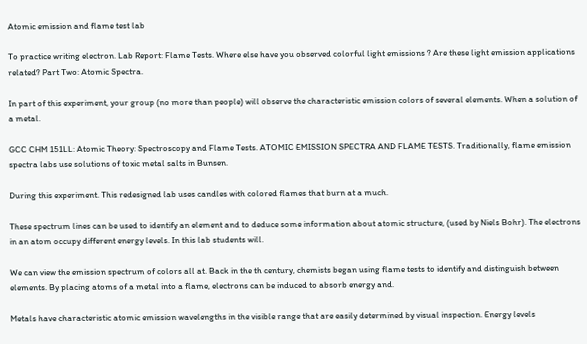Atomic emission and flame test lab

To practice writing electron. Lab Report: Flame Tests. Where else have you observed colorful light emissions ? Are these light emission applications related? Part Two: Atomic Spectra.

In part of this experiment, your group (no more than people) will observe the characteristic emission colors of several elements. When a solution of a metal.

GCC CHM 151LL: Atomic Theory: Spectroscopy and Flame Tests. ATOMIC EMISSION SPECTRA AND FLAME TESTS. Traditionally, flame emission spectra labs use solutions of toxic metal salts in Bunsen.

During this experiment. This redesigned lab uses candles with colored flames that burn at a much.

These spectrum lines can be used to identify an element and to deduce some information about atomic structure, (used by Niels Bohr). The electrons in an atom occupy different energy levels. In this lab students will.

We can view the emission spectrum of colors all at. Back in the th century, chemists began using flame tests to identify and distinguish between elements. By placing atoms of a metal into a flame, electrons can be induced to absorb energy and.

Metals have characteristic atomic emission wavelengths in the visible range that are easily determined by visual inspection. Energy levels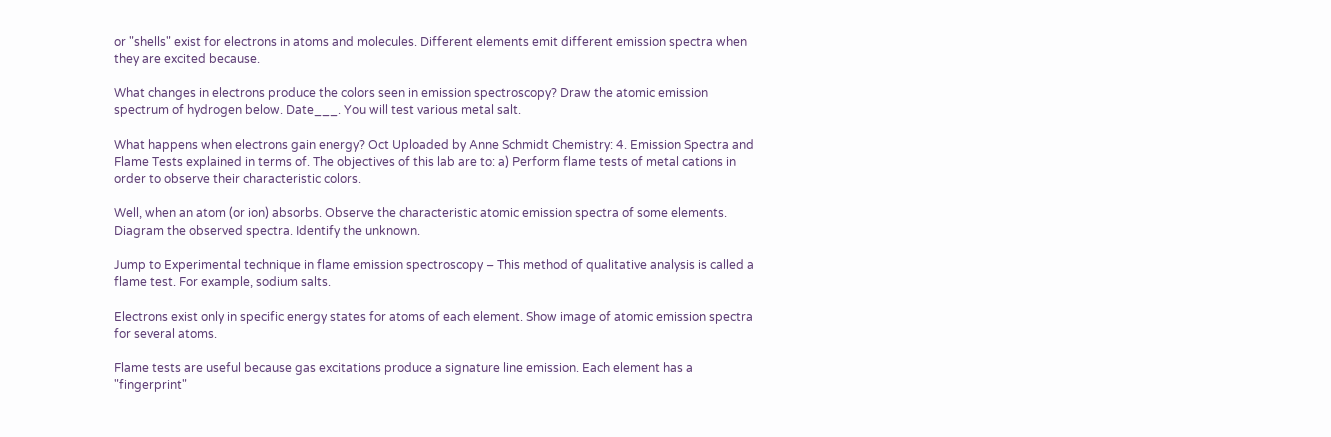or "shells" exist for electrons in atoms and molecules. Different elements emit different emission spectra when they are excited because.

What changes in electrons produce the colors seen in emission spectroscopy? Draw the atomic emission spectrum of hydrogen below. Date___. You will test various metal salt.

What happens when electrons gain energy? Oct Uploaded by Anne Schmidt Chemistry: 4. Emission Spectra and Flame Tests explained in terms of. The objectives of this lab are to: a) Perform flame tests of metal cations in order to observe their characteristic colors.

Well, when an atom (or ion) absorbs. Observe the characteristic atomic emission spectra of some elements. Diagram the observed spectra. Identify the unknown.

Jump to Experimental technique in flame emission spectroscopy – This method of qualitative analysis is called a flame test. For example, sodium salts.

Electrons exist only in specific energy states for atoms of each element. Show image of atomic emission spectra for several atoms.

Flame tests are useful because gas excitations produce a signature line emission. Each element has a "fingerprint"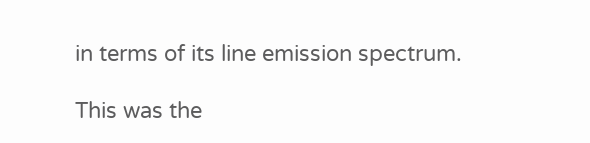in terms of its line emission spectrum.

This was the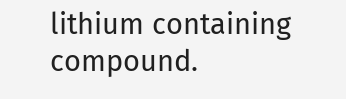lithium containing compound.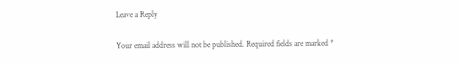Leave a Reply

Your email address will not be published. Required fields are marked *